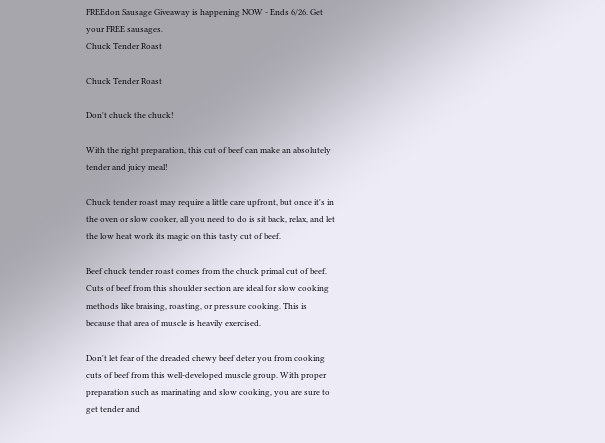FREEdon Sausage Giveaway is happening NOW - Ends 6/26. Get your FREE sausages.
Chuck Tender Roast

Chuck Tender Roast

Don't chuck the chuck!

With the right preparation, this cut of beef can make an absolutely tender and juicy meal!

Chuck tender roast may require a little care upfront, but once it's in the oven or slow cooker, all you need to do is sit back, relax, and let the low heat work its magic on this tasty cut of beef.

Beef chuck tender roast comes from the chuck primal cut of beef. Cuts of beef from this shoulder section are ideal for slow cooking methods like braising, roasting, or pressure cooking. This is because that area of muscle is heavily exercised.

Don't let fear of the dreaded chewy beef deter you from cooking cuts of beef from this well-developed muscle group. With proper preparation such as marinating and slow cooking, you are sure to get tender and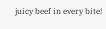juicy beef in every bite!